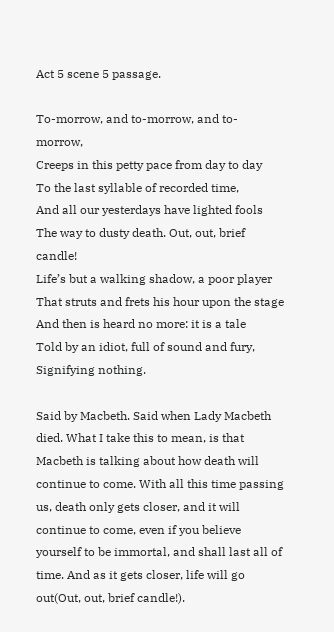Act 5 scene 5 passage.

To-morrow, and to-morrow, and to-morrow,
Creeps in this petty pace from day to day
To the last syllable of recorded time,
And all our yesterdays have lighted fools
The way to dusty death. Out, out, brief candle!
Life’s but a walking shadow, a poor player
That struts and frets his hour upon the stage
And then is heard no more: it is a tale
Told by an idiot, full of sound and fury,
Signifying nothing.

Said by Macbeth. Said when Lady Macbeth died. What I take this to mean, is that Macbeth is talking about how death will continue to come. With all this time passing us, death only gets closer, and it will continue to come, even if you believe yourself to be immortal, and shall last all of time. And as it gets closer, life will go out(Out, out, brief candle!).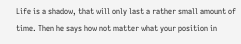Life is a shadow, that will only last a rather small amount of time. Then he says how not matter what your position in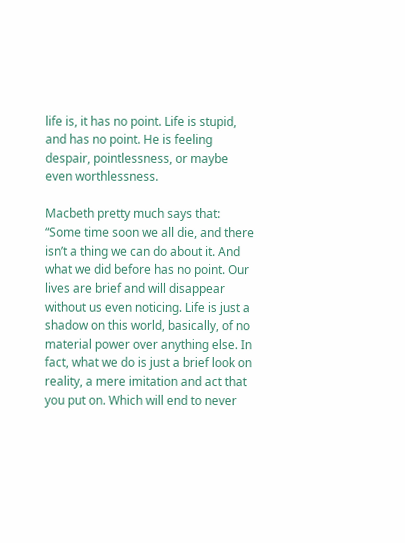life is, it has no point. Life is stupid, and has no point. He is feeling despair, pointlessness, or maybe even worthlessness.

Macbeth pretty much says that: “Some time soon we all die, and there isn’t a thing we can do about it. And what we did before has no point. Our lives are brief and will disappear without us even noticing. Life is just a shadow on this world, basically, of no material power over anything else. In fact, what we do is just a brief look on reality, a mere imitation and act that you put on. Which will end to never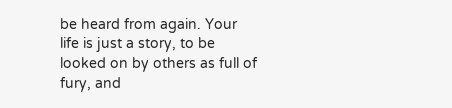be heard from again. Your life is just a story, to be looked on by others as full of fury, and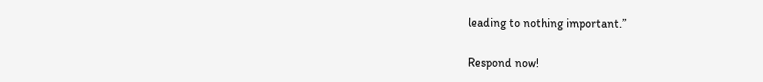leading to nothing important.”

Respond now!